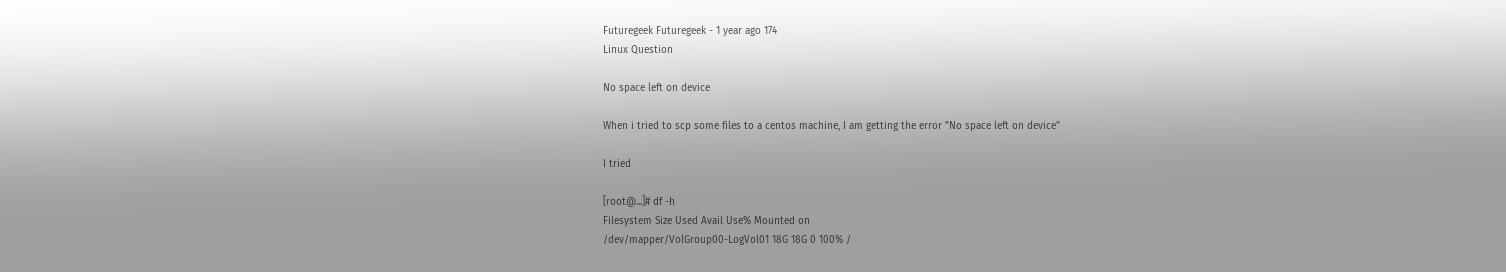Futuregeek Futuregeek - 1 year ago 174
Linux Question

No space left on device

When i tried to scp some files to a centos machine, I am getting the error "No space left on device"

I tried

[root@...]# df -h
Filesystem Size Used Avail Use% Mounted on
/dev/mapper/VolGroup00-LogVol01 18G 18G 0 100% /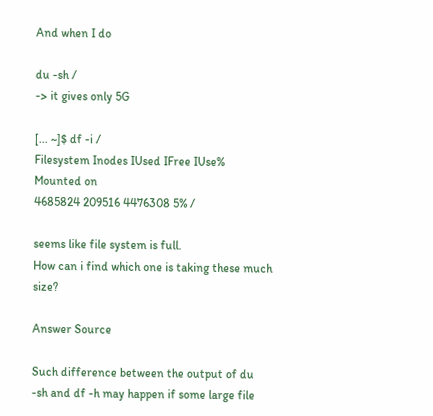And when I do

du -sh /
-> it gives only 5G

[... ~]$ df -i /
Filesystem Inodes IUsed IFree IUse% Mounted on
4685824 209516 4476308 5% /

seems like file system is full.
How can i find which one is taking these much size?

Answer Source

Such difference between the output of du -sh and df -h may happen if some large file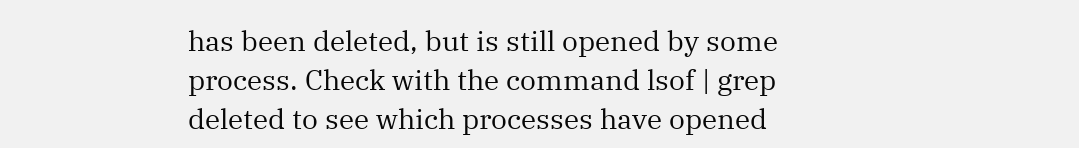has been deleted, but is still opened by some process. Check with the command lsof | grep deleted to see which processes have opened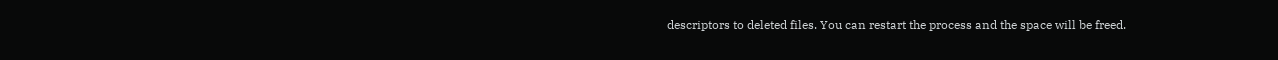descriptors to deleted files. You can restart the process and the space will be freed.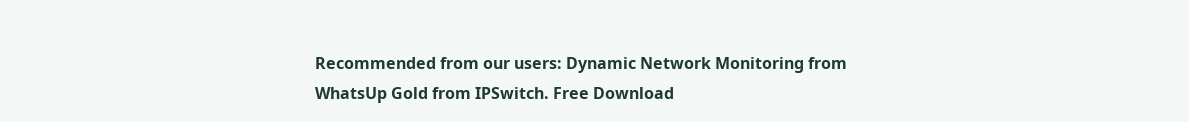Recommended from our users: Dynamic Network Monitoring from WhatsUp Gold from IPSwitch. Free Download